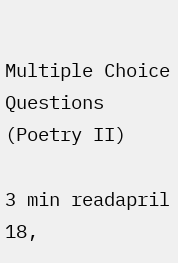Multiple Choice Questions (Poetry II)

3 min readapril 18,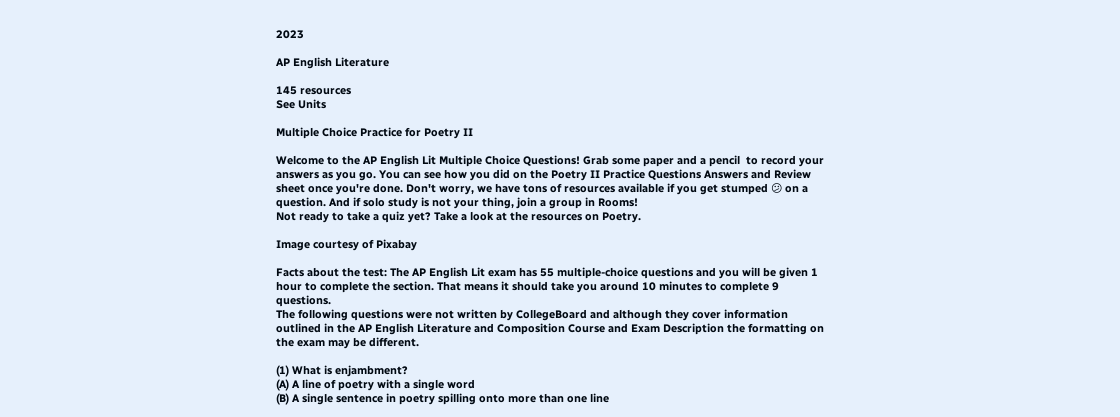2023

AP English Literature

145 resources
See Units

Multiple Choice Practice for Poetry II

Welcome to the AP English Lit Multiple Choice Questions! Grab some paper and a pencil  to record your answers as you go. You can see how you did on the Poetry II Practice Questions Answers and Review sheet once you're done. Don't worry, we have tons of resources available if you get stumped 😕 on a question. And if solo study is not your thing, join a group in Rooms!
Not ready to take a quiz yet? Take a look at the resources on Poetry.

Image courtesy of Pixabay

Facts about the test: The AP English Lit exam has 55 multiple-choice questions and you will be given 1 hour to complete the section. That means it should take you around 10 minutes to complete 9 questions.
The following questions were not written by CollegeBoard and although they cover information outlined in the AP English Literature and Composition Course and Exam Description the formatting on the exam may be different.

(1) What is enjambment?
(A) A line of poetry with a single word
(B) A single sentence in poetry spilling onto more than one line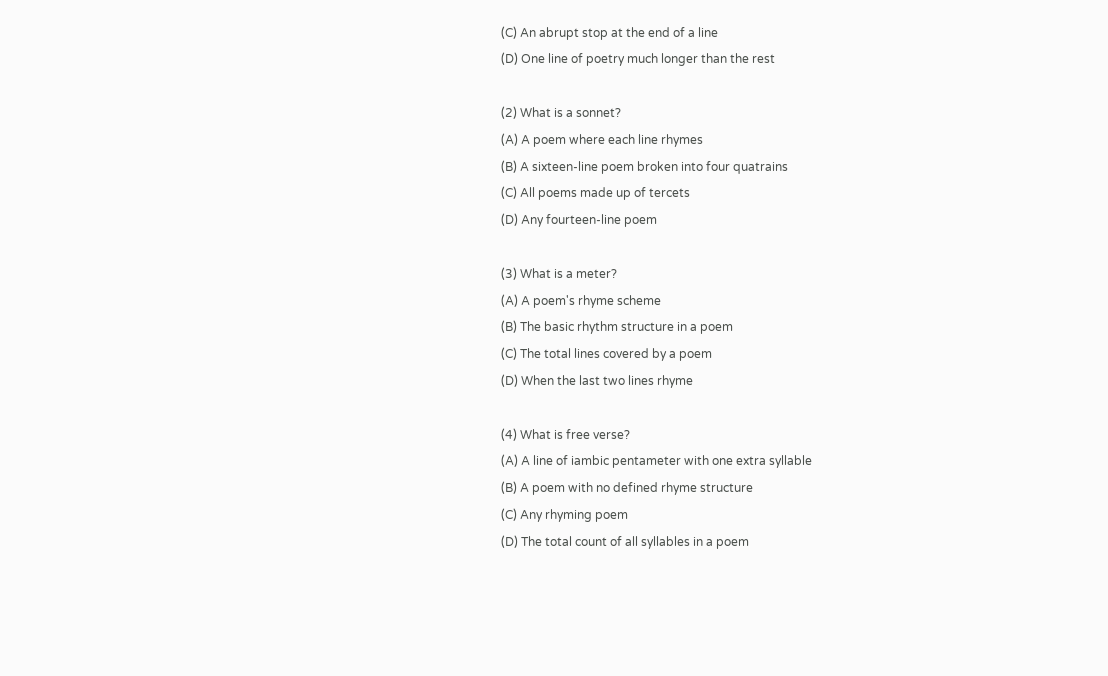(C) An abrupt stop at the end of a line
(D) One line of poetry much longer than the rest

(2) What is a sonnet?
(A) A poem where each line rhymes
(B) A sixteen-line poem broken into four quatrains
(C) All poems made up of tercets
(D) Any fourteen-line poem

(3) What is a meter?
(A) A poem's rhyme scheme
(B) The basic rhythm structure in a poem
(C) The total lines covered by a poem
(D) When the last two lines rhyme

(4) What is free verse?
(A) A line of iambic pentameter with one extra syllable
(B) A poem with no defined rhyme structure
(C) Any rhyming poem
(D) The total count of all syllables in a poem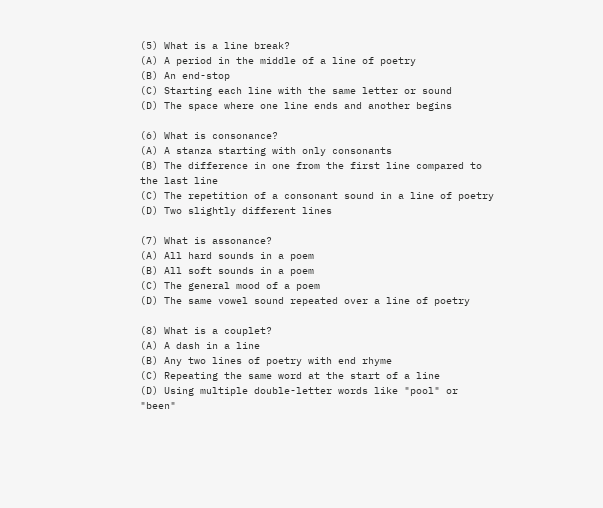(5) What is a line break?
(A) A period in the middle of a line of poetry
(B) An end-stop
(C) Starting each line with the same letter or sound
(D) The space where one line ends and another begins

(6) What is consonance?
(A) A stanza starting with only consonants
(B) The difference in one from the first line compared to the last line
(C) The repetition of a consonant sound in a line of poetry
(D) Two slightly different lines

(7) What is assonance?
(A) All hard sounds in a poem
(B) All soft sounds in a poem
(C) The general mood of a poem
(D) The same vowel sound repeated over a line of poetry

(8) What is a couplet?
(A) A dash in a line
(B) Any two lines of poetry with end rhyme
(C) Repeating the same word at the start of a line
(D) Using multiple double-letter words like "pool" or "been"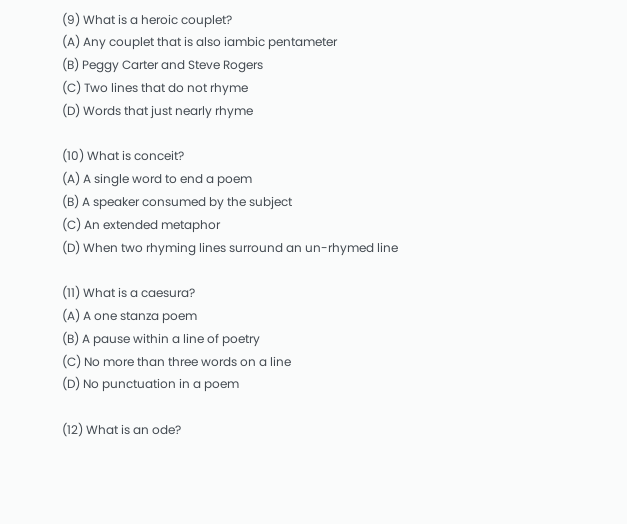(9) What is a heroic couplet?
(A) Any couplet that is also iambic pentameter
(B) Peggy Carter and Steve Rogers
(C) Two lines that do not rhyme
(D) Words that just nearly rhyme

(10) What is conceit?
(A) A single word to end a poem
(B) A speaker consumed by the subject
(C) An extended metaphor
(D) When two rhyming lines surround an un-rhymed line

(11) What is a caesura?
(A) A one stanza poem
(B) A pause within a line of poetry
(C) No more than three words on a line
(D) No punctuation in a poem

(12) What is an ode?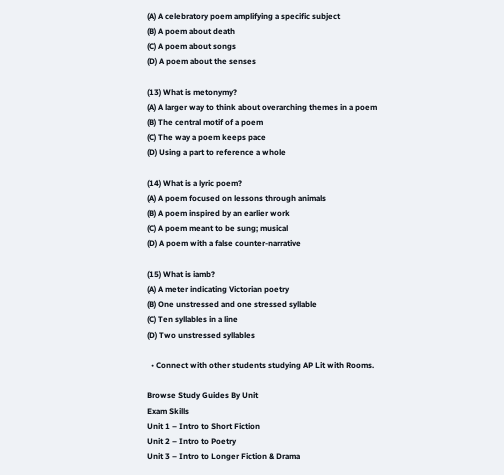(A) A celebratory poem amplifying a specific subject
(B) A poem about death
(C) A poem about songs
(D) A poem about the senses

(13) What is metonymy?
(A) A larger way to think about overarching themes in a poem
(B) The central motif of a poem
(C) The way a poem keeps pace
(D) Using a part to reference a whole

(14) What is a lyric poem?
(A) A poem focused on lessons through animals
(B) A poem inspired by an earlier work
(C) A poem meant to be sung; musical
(D) A poem with a false counter-narrative

(15) What is iamb?
(A) A meter indicating Victorian poetry
(B) One unstressed and one stressed syllable
(C) Ten syllables in a line
(D) Two unstressed syllables

  • Connect with other students studying AP Lit with Rooms.

Browse Study Guides By Unit
Exam Skills
Unit 1 – Intro to Short Fiction
Unit 2 – Intro to Poetry
Unit 3 – Intro to Longer Fiction & Drama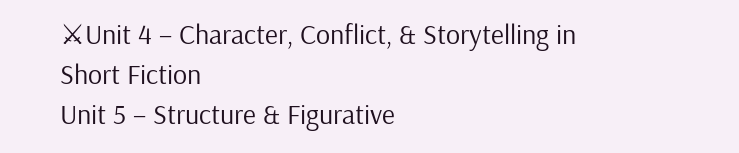⚔Unit 4 – Character, Conflict, & Storytelling in Short Fiction
Unit 5 – Structure & Figurative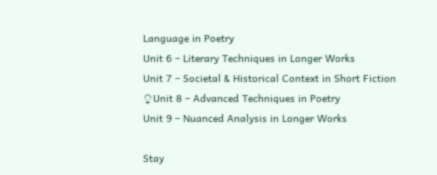Language in Poetry
Unit 6 – Literary Techniques in Longer Works
Unit 7 – Societal & Historical Context in Short Fiction
♀Unit 8 – Advanced Techniques in Poetry
Unit 9 – Nuanced Analysis in Longer Works

Stay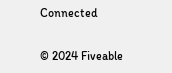Connected

© 2024 Fiveable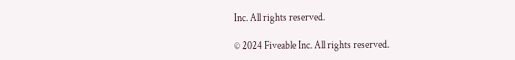Inc. All rights reserved.

© 2024 Fiveable Inc. All rights reserved.